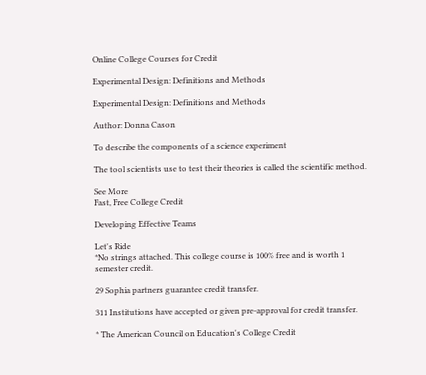Online College Courses for Credit

Experimental Design: Definitions and Methods

Experimental Design: Definitions and Methods

Author: Donna Cason

To describe the components of a science experiment

The tool scientists use to test their theories is called the scientific method.

See More
Fast, Free College Credit

Developing Effective Teams

Let's Ride
*No strings attached. This college course is 100% free and is worth 1 semester credit.

29 Sophia partners guarantee credit transfer.

311 Institutions have accepted or given pre-approval for credit transfer.

* The American Council on Education's College Credit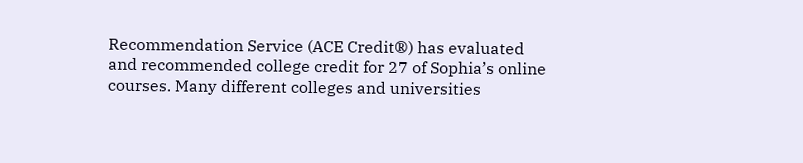Recommendation Service (ACE Credit®) has evaluated and recommended college credit for 27 of Sophia’s online courses. Many different colleges and universities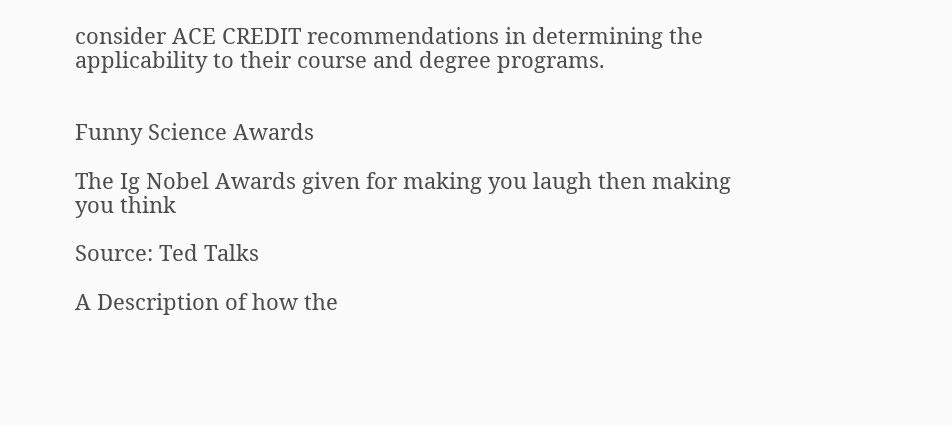consider ACE CREDIT recommendations in determining the applicability to their course and degree programs.


Funny Science Awards

The Ig Nobel Awards given for making you laugh then making you think

Source: Ted Talks

A Description of how the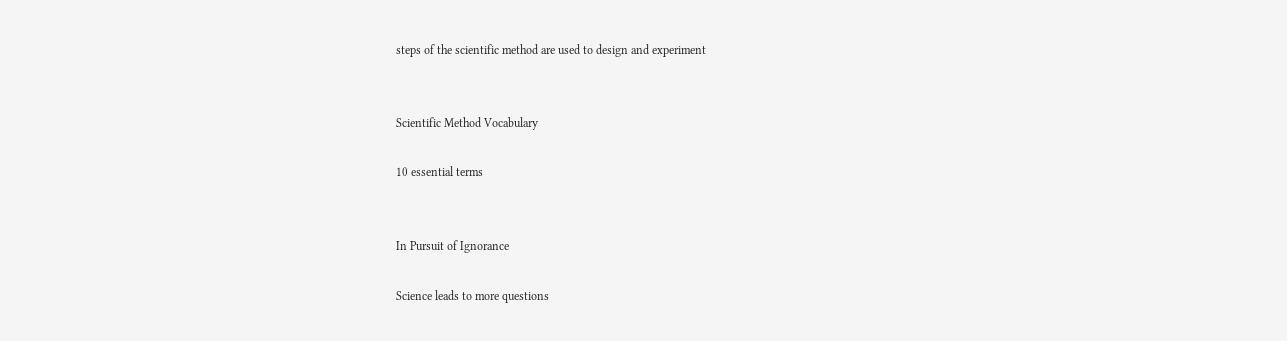steps of the scientific method are used to design and experiment


Scientific Method Vocabulary

10 essential terms


In Pursuit of Ignorance

Science leads to more questions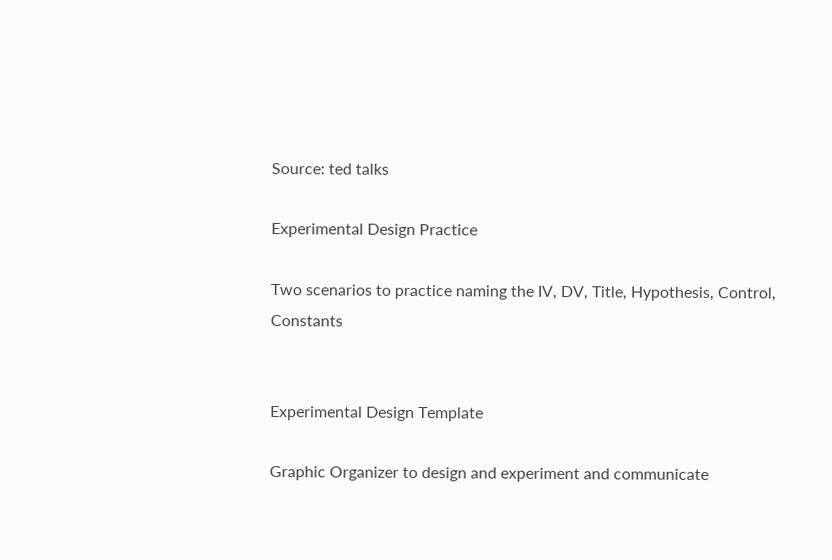Source: ted talks

Experimental Design Practice

Two scenarios to practice naming the IV, DV, Title, Hypothesis, Control, Constants


Experimental Design Template

Graphic Organizer to design and experiment and communicate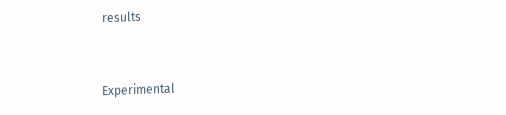results


Experimental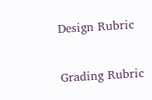Design Rubric

Grading Rubric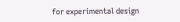for experimental design